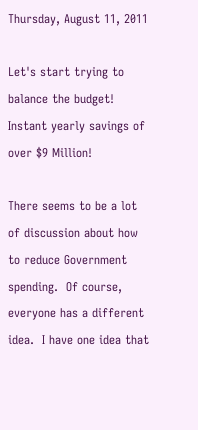Thursday, August 11, 2011

Let's start trying to balance the budget! Instant yearly savings of over $9 Million!

There seems to be a lot of discussion about how to reduce Government spending.  Of course, everyone has a different idea.  I have one idea that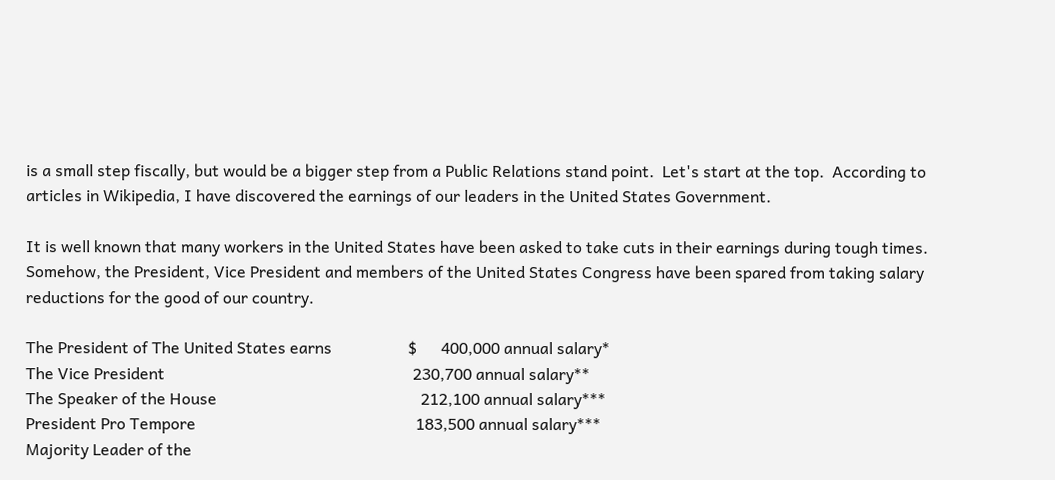is a small step fiscally, but would be a bigger step from a Public Relations stand point.  Let's start at the top.  According to articles in Wikipedia, I have discovered the earnings of our leaders in the United States Government.

It is well known that many workers in the United States have been asked to take cuts in their earnings during tough times.  Somehow, the President, Vice President and members of the United States Congress have been spared from taking salary reductions for the good of our country.

The President of The United States earns                   $      400,000 annual salary*
The Vice President                                                              230,700 annual salary**
The Speaker of the House                                                   212,100 annual salary***
President Pro Tempore                                                       183,500 annual salary***
Majority Leader of the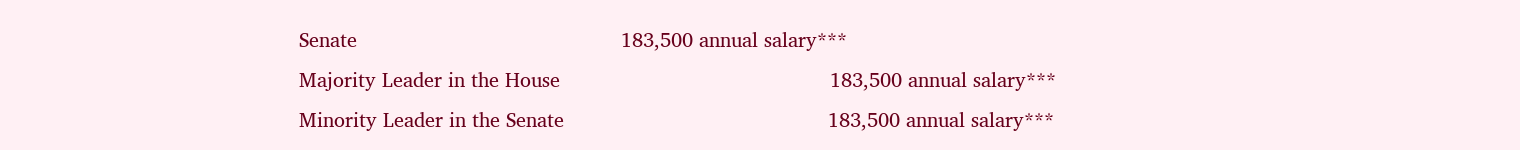Senate                                            183,500 annual salary***
Majority Leader in the House                                             183,500 annual salary***
Minority Leader in the Senate                                            183,500 annual salary***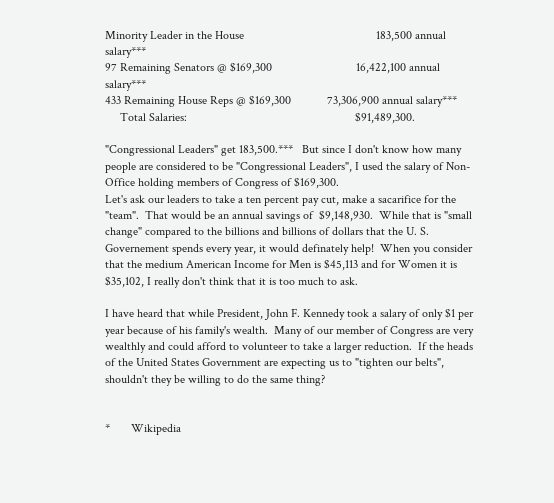Minority Leader in the House                                            183,500 annual salary***
97 Remaining Senators @ $169,300                            16,422,100 annual salary***
433 Remaining House Reps @ $169,300            73,306,900 annual salary***
     Total Salaries:                                                        $91,489,300.

"Congressional Leaders" get 183,500.***   But since I don't know how many people are considered to be "Congressional Leaders", I used the salary of Non-Office holding members of Congress of $169,300.
Let's ask our leaders to take a ten percent pay cut, make a sacarifice for the "team".  That would be an annual savings of  $9,148,930.  While that is "small change" compared to the billions and billions of dollars that the U. S. Governement spends every year, it would definately help!  When you consider that the medium American Income for Men is $45,113 and for Women it is $35,102, I really don't think that it is too much to ask.

I have heard that while President, John F. Kennedy took a salary of only $1 per year because of his family's wealth.  Many of our member of Congress are very wealthly and could afford to volunteer to take a larger reduction.  If the heads of the United States Government are expecting us to "tighten our belts", shouldn't they be willing to do the same thing?


*       Wikipedia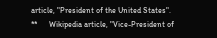article, "President of the United States".
**      Wikipedia article, "Vice-President of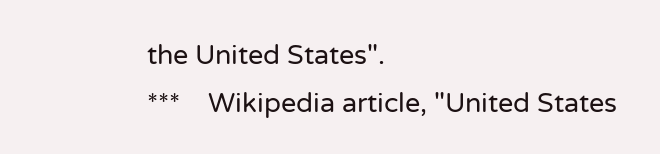the United States".
***    Wikipedia article, "United States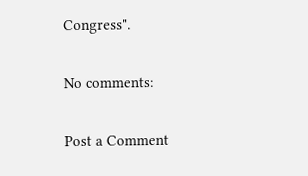Congress".

No comments:

Post a Comment